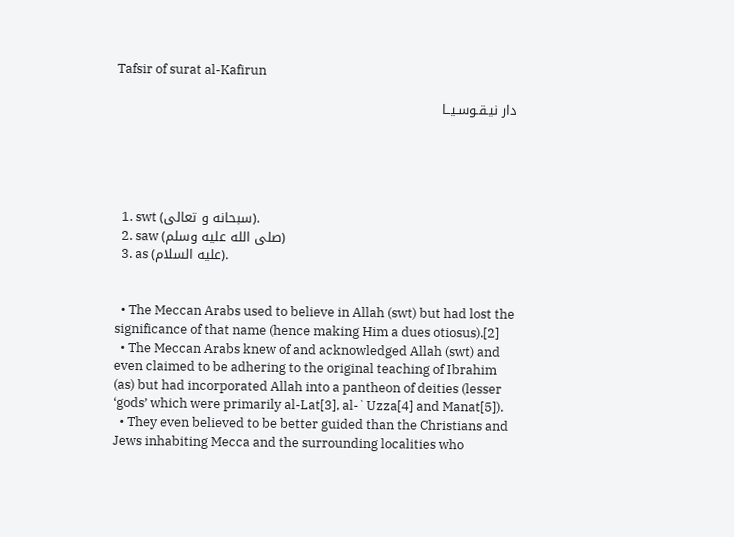Tafsir of surat al-Kafirun

دار نيـقـوسـيــا





  1. swt (سبحانه و تعالى).
  2. saw (صلى الله عليه وسلم)
  3. as (عليه السلام).


  • The Meccan Arabs used to believe in Allah (swt) but had lost the significance of that name (hence making Him a dues otiosus).[2]
  • The Meccan Arabs knew of and acknowledged Allah (swt) and even claimed to be adhering to the original teaching of Ibrahim (as) but had incorporated Allah into a pantheon of deities (lesser ‘gods’ which were primarily al-Lat[3], al-`Uzza[4] and Manat[5]).
  • They even believed to be better guided than the Christians and Jews inhabiting Mecca and the surrounding localities who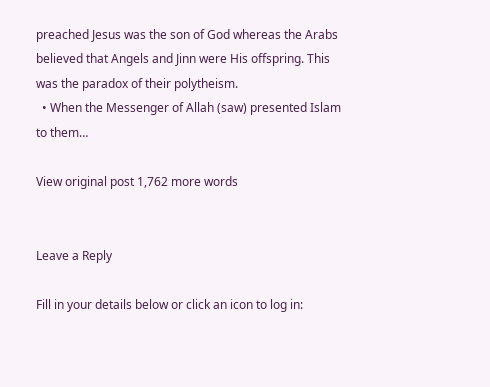preached Jesus was the son of God whereas the Arabs believed that Angels and Jinn were His offspring. This was the paradox of their polytheism.
  • When the Messenger of Allah (saw) presented Islam to them…

View original post 1,762 more words


Leave a Reply

Fill in your details below or click an icon to log in: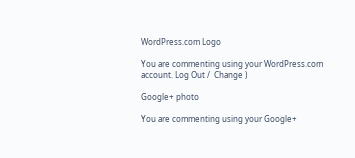WordPress.com Logo

You are commenting using your WordPress.com account. Log Out /  Change )

Google+ photo

You are commenting using your Google+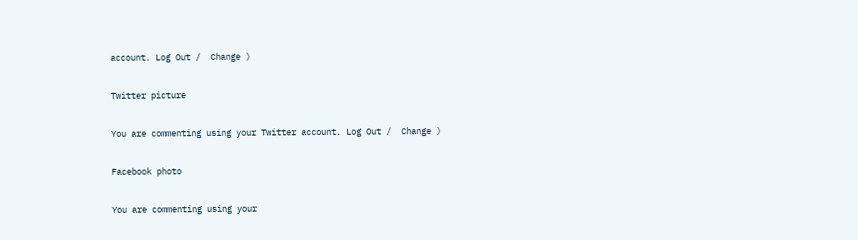account. Log Out /  Change )

Twitter picture

You are commenting using your Twitter account. Log Out /  Change )

Facebook photo

You are commenting using your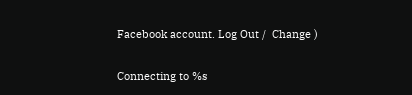Facebook account. Log Out /  Change )


Connecting to %s